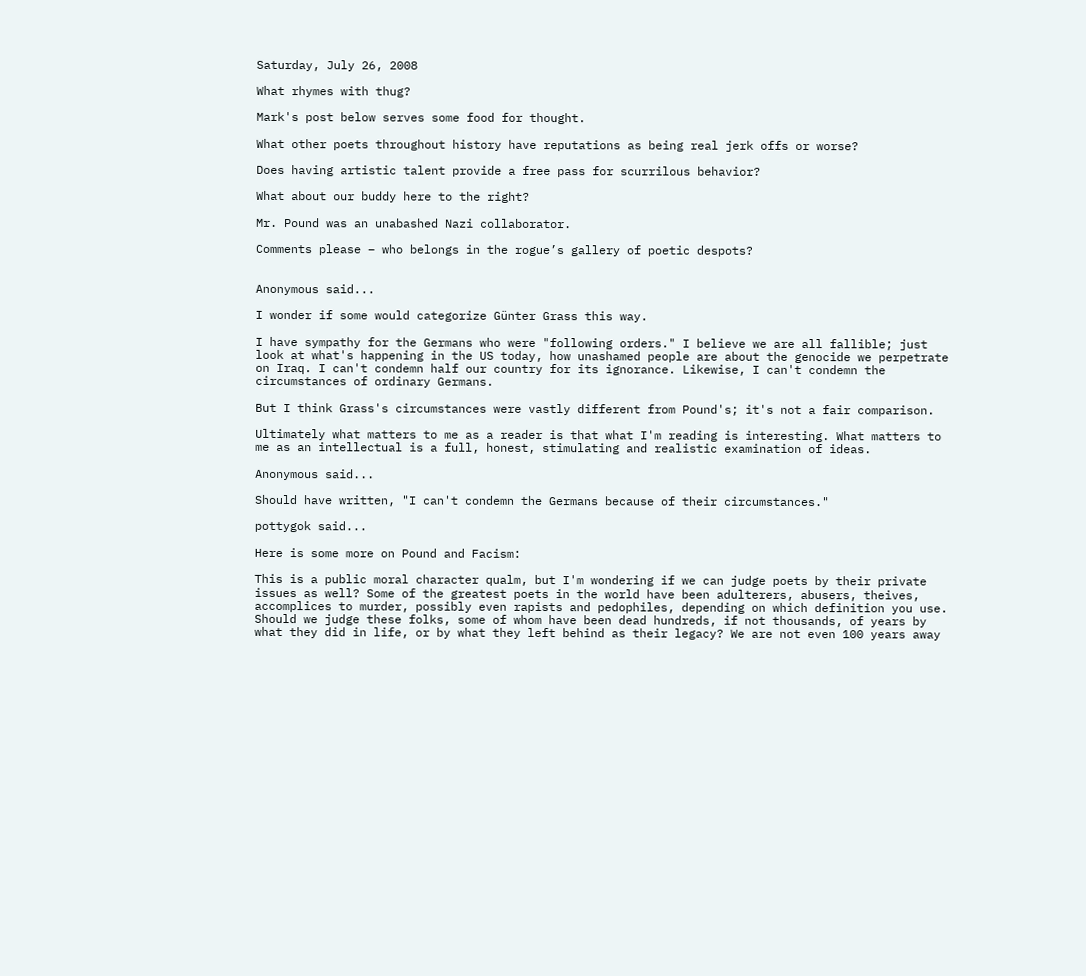Saturday, July 26, 2008

What rhymes with thug?

Mark's post below serves some food for thought.

What other poets throughout history have reputations as being real jerk offs or worse?

Does having artistic talent provide a free pass for scurrilous behavior?

What about our buddy here to the right?

Mr. Pound was an unabashed Nazi collaborator.

Comments please – who belongs in the rogue’s gallery of poetic despots?


Anonymous said...

I wonder if some would categorize Günter Grass this way.

I have sympathy for the Germans who were "following orders." I believe we are all fallible; just look at what's happening in the US today, how unashamed people are about the genocide we perpetrate on Iraq. I can't condemn half our country for its ignorance. Likewise, I can't condemn the circumstances of ordinary Germans.

But I think Grass's circumstances were vastly different from Pound's; it's not a fair comparison.

Ultimately what matters to me as a reader is that what I'm reading is interesting. What matters to me as an intellectual is a full, honest, stimulating and realistic examination of ideas.

Anonymous said...

Should have written, "I can't condemn the Germans because of their circumstances."

pottygok said...

Here is some more on Pound and Facism:

This is a public moral character qualm, but I'm wondering if we can judge poets by their private issues as well? Some of the greatest poets in the world have been adulterers, abusers, theives, accomplices to murder, possibly even rapists and pedophiles, depending on which definition you use. Should we judge these folks, some of whom have been dead hundreds, if not thousands, of years by what they did in life, or by what they left behind as their legacy? We are not even 100 years away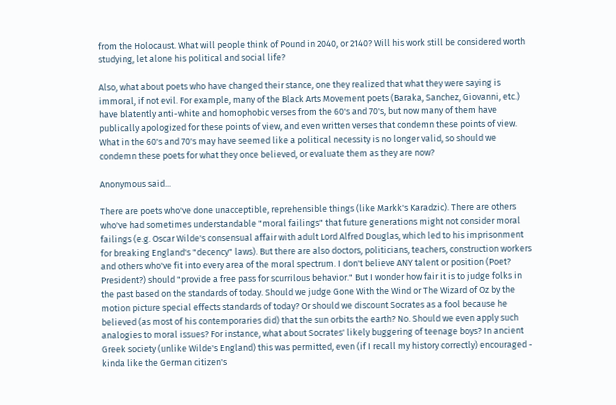from the Holocaust. What will people think of Pound in 2040, or 2140? Will his work still be considered worth studying, let alone his political and social life?

Also, what about poets who have changed their stance, one they realized that what they were saying is immoral, if not evil. For example, many of the Black Arts Movement poets (Baraka, Sanchez, Giovanni, etc.) have blatently anti-white and homophobic verses from the 60's and 70's, but now many of them have publically apologized for these points of view, and even written verses that condemn these points of view. What in the 60's and 70's may have seemed like a political necessity is no longer valid, so should we condemn these poets for what they once believed, or evaluate them as they are now?

Anonymous said...

There are poets who've done unacceptible, reprehensible things (like Markk's Karadzic). There are others who've had sometimes understandable "moral failings" that future generations might not consider moral failings (e.g. Oscar Wilde's consensual affair with adult Lord Alfred Douglas, which led to his imprisonment for breaking England's "decency" laws). But there are also doctors, politicians, teachers, construction workers and others who've fit into every area of the moral spectrum. I don't believe ANY talent or position (Poet? President?) should "provide a free pass for scurrilous behavior." But I wonder how fair it is to judge folks in the past based on the standards of today. Should we judge Gone With the Wind or The Wizard of Oz by the motion picture special effects standards of today? Or should we discount Socrates as a fool because he believed (as most of his contemporaries did) that the sun orbits the earth? No. Should we even apply such analogies to moral issues? For instance, what about Socrates' likely buggering of teenage boys? In ancient Greek society (unlike Wilde's England) this was permitted, even (if I recall my history correctly) encouraged - kinda like the German citizen's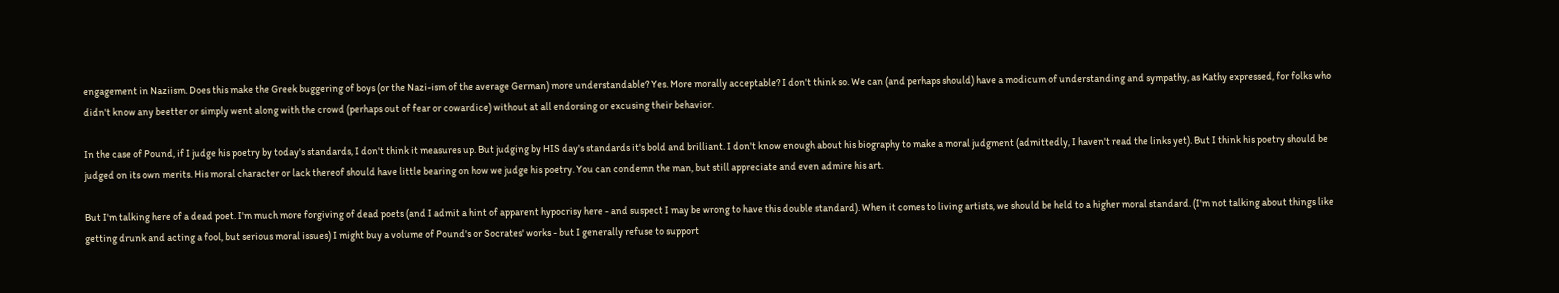engagement in Naziism. Does this make the Greek buggering of boys (or the Nazi-ism of the average German) more understandable? Yes. More morally acceptable? I don't think so. We can (and perhaps should) have a modicum of understanding and sympathy, as Kathy expressed, for folks who didn't know any beetter or simply went along with the crowd (perhaps out of fear or cowardice) without at all endorsing or excusing their behavior.

In the case of Pound, if I judge his poetry by today's standards, I don't think it measures up. But judging by HIS day's standards it's bold and brilliant. I don't know enough about his biography to make a moral judgment (admittedly, I haven't read the links yet). But I think his poetry should be judged on its own merits. His moral character or lack thereof should have little bearing on how we judge his poetry. You can condemn the man, but still appreciate and even admire his art.

But I'm talking here of a dead poet. I'm much more forgiving of dead poets (and I admit a hint of apparent hypocrisy here - and suspect I may be wrong to have this double standard). When it comes to living artists, we should be held to a higher moral standard. (I'm not talking about things like getting drunk and acting a fool, but serious moral issues) I might buy a volume of Pound's or Socrates' works - but I generally refuse to support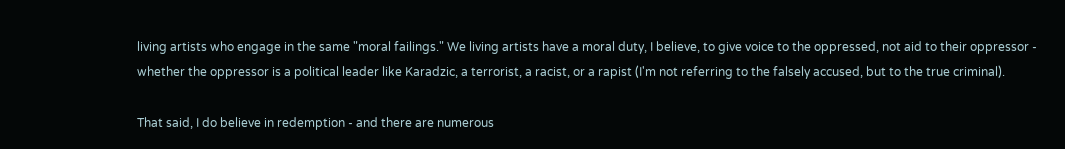living artists who engage in the same "moral failings." We living artists have a moral duty, I believe, to give voice to the oppressed, not aid to their oppressor - whether the oppressor is a political leader like Karadzic, a terrorist, a racist, or a rapist (I'm not referring to the falsely accused, but to the true criminal).

That said, I do believe in redemption - and there are numerous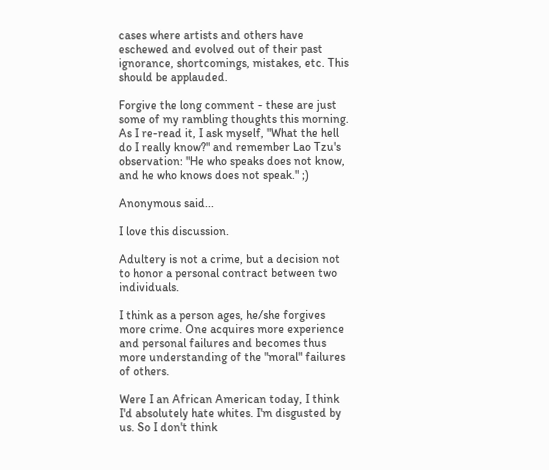cases where artists and others have eschewed and evolved out of their past ignorance, shortcomings, mistakes, etc. This should be applauded.

Forgive the long comment - these are just some of my rambling thoughts this morning. As I re-read it, I ask myself, "What the hell do I really know?" and remember Lao Tzu's observation: "He who speaks does not know, and he who knows does not speak." ;)

Anonymous said...

I love this discussion.

Adultery is not a crime, but a decision not to honor a personal contract between two individuals.

I think as a person ages, he/she forgives more crime. One acquires more experience and personal failures and becomes thus more understanding of the "moral" failures of others.

Were I an African American today, I think I'd absolutely hate whites. I'm disgusted by us. So I don't think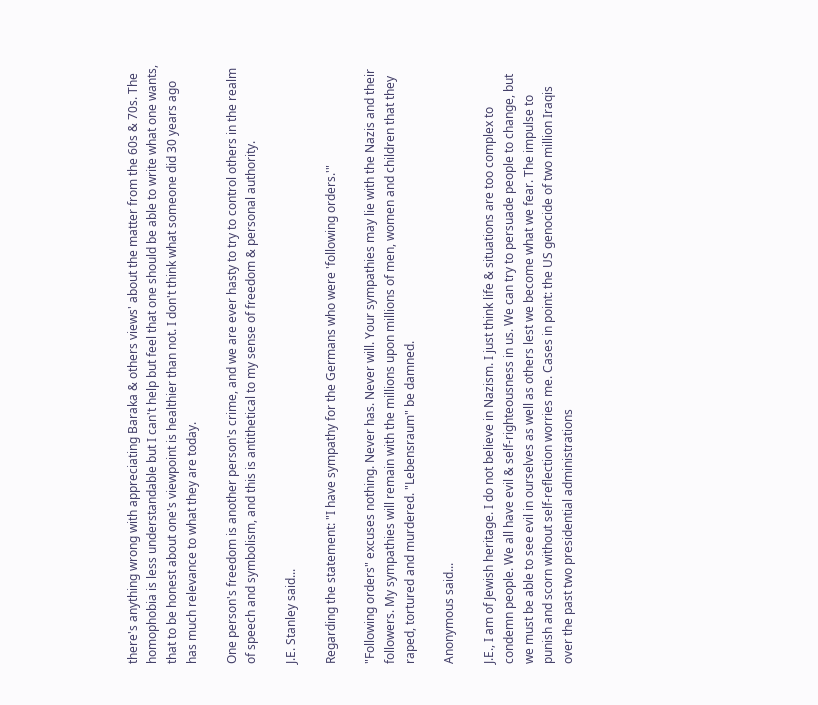there's anything wrong with appreciating Baraka & others views' about the matter from the 60s & 70s. The homophobia is less understandable but I can't help but feel that one should be able to write what one wants, that to be honest about one's viewpoint is healthier than not. I don't think what someone did 30 years ago has much relevance to what they are today.

One person's freedom is another person's crime, and we are ever hasty to try to control others in the realm of speech and symbolism, and this is antithetical to my sense of freedom & personal authority.

J.E. Stanley said...

Regarding the statement: "I have sympathy for the Germans who were 'following orders.'"

"Following orders" excuses nothing. Never has. Never will. Your sympathies may lie with the Nazis and their followers. My sympathies will remain with the millions upon millions of men, women and children that they raped, tortured and murdered. "Lebensraum" be damned.

Anonymous said...

J.E., I am of Jewish heritage. I do not believe in Nazism. I just think life & situations are too complex to condemn people. We all have evil & self-righteousness in us. We can try to persuade people to change, but we must be able to see evil in ourselves as well as others lest we become what we fear. The impulse to punish and scorn without self-reflection worries me. Cases in point: the US genocide of two million Iraqis over the past two presidential administrations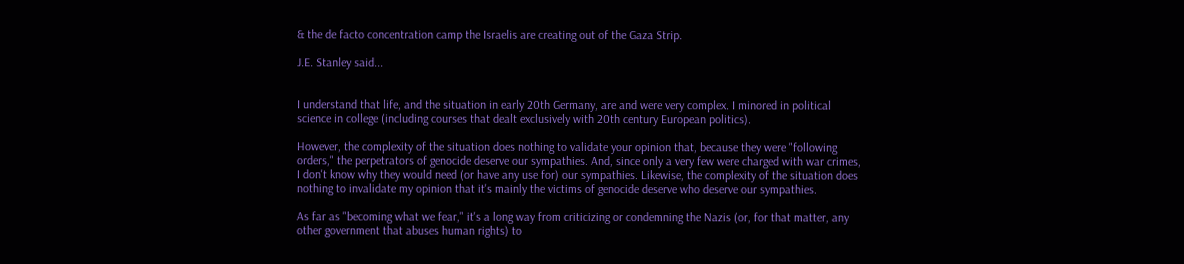& the de facto concentration camp the Israelis are creating out of the Gaza Strip.

J.E. Stanley said...


I understand that life, and the situation in early 20th Germany, are and were very complex. I minored in political science in college (including courses that dealt exclusively with 20th century European politics).

However, the complexity of the situation does nothing to validate your opinion that, because they were "following orders," the perpetrators of genocide deserve our sympathies. And, since only a very few were charged with war crimes, I don't know why they would need (or have any use for) our sympathies. Likewise, the complexity of the situation does nothing to invalidate my opinion that it's mainly the victims of genocide deserve who deserve our sympathies.

As far as "becoming what we fear," it's a long way from criticizing or condemning the Nazis (or, for that matter, any other government that abuses human rights) to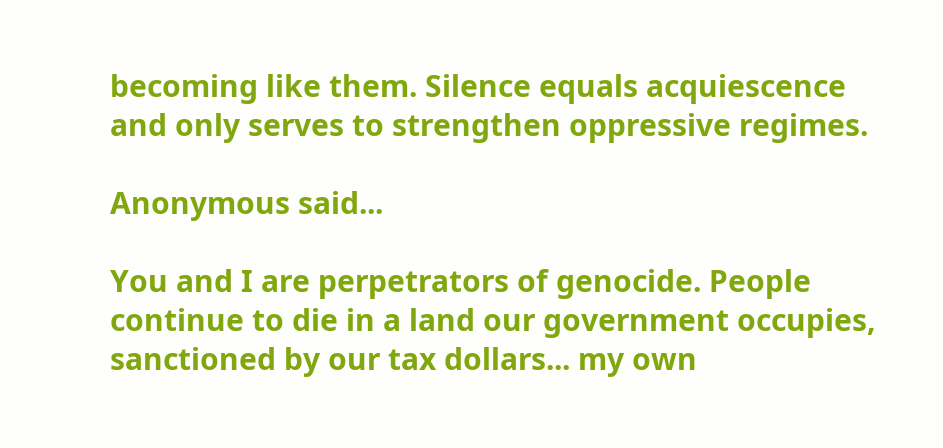becoming like them. Silence equals acquiescence and only serves to strengthen oppressive regimes.

Anonymous said...

You and I are perpetrators of genocide. People continue to die in a land our government occupies, sanctioned by our tax dollars... my own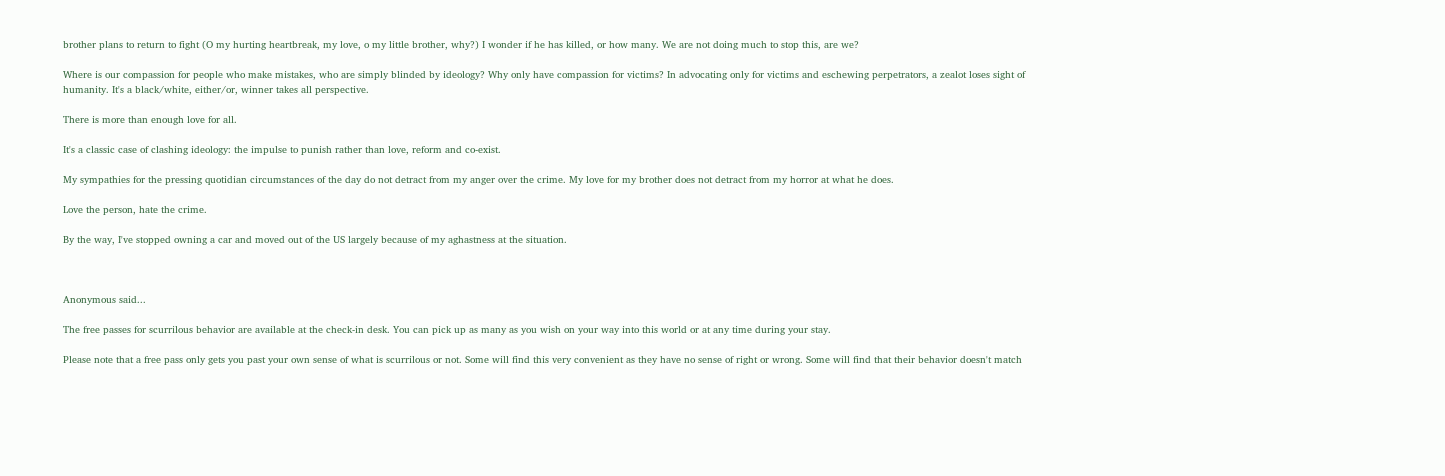brother plans to return to fight (O my hurting heartbreak, my love, o my little brother, why?) I wonder if he has killed, or how many. We are not doing much to stop this, are we?

Where is our compassion for people who make mistakes, who are simply blinded by ideology? Why only have compassion for victims? In advocating only for victims and eschewing perpetrators, a zealot loses sight of humanity. It's a black/white, either/or, winner takes all perspective.

There is more than enough love for all.

It's a classic case of clashing ideology: the impulse to punish rather than love, reform and co-exist.

My sympathies for the pressing quotidian circumstances of the day do not detract from my anger over the crime. My love for my brother does not detract from my horror at what he does.

Love the person, hate the crime.

By the way, I've stopped owning a car and moved out of the US largely because of my aghastness at the situation.



Anonymous said...

The free passes for scurrilous behavior are available at the check-in desk. You can pick up as many as you wish on your way into this world or at any time during your stay.

Please note that a free pass only gets you past your own sense of what is scurrilous or not. Some will find this very convenient as they have no sense of right or wrong. Some will find that their behavior doesn't match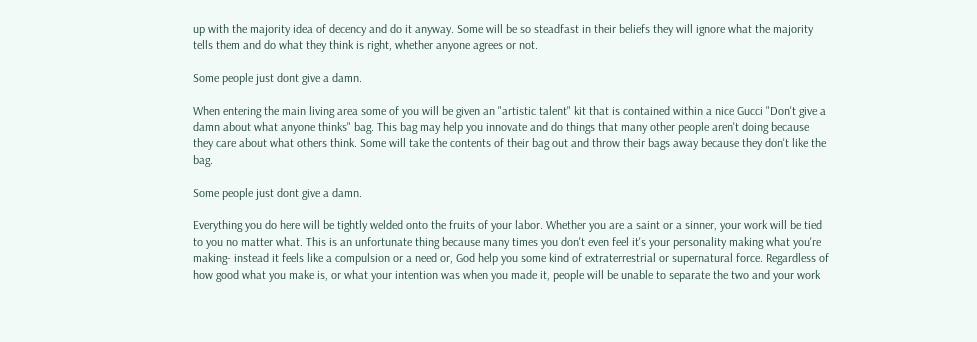up with the majority idea of decency and do it anyway. Some will be so steadfast in their beliefs they will ignore what the majority tells them and do what they think is right, whether anyone agrees or not.

Some people just dont give a damn.

When entering the main living area some of you will be given an "artistic talent" kit that is contained within a nice Gucci "Don't give a damn about what anyone thinks" bag. This bag may help you innovate and do things that many other people aren't doing because they care about what others think. Some will take the contents of their bag out and throw their bags away because they don't like the bag.

Some people just dont give a damn.

Everything you do here will be tightly welded onto the fruits of your labor. Whether you are a saint or a sinner, your work will be tied to you no matter what. This is an unfortunate thing because many times you don't even feel it's your personality making what you're making- instead it feels like a compulsion or a need or, God help you some kind of extraterrestrial or supernatural force. Regardless of how good what you make is, or what your intention was when you made it, people will be unable to separate the two and your work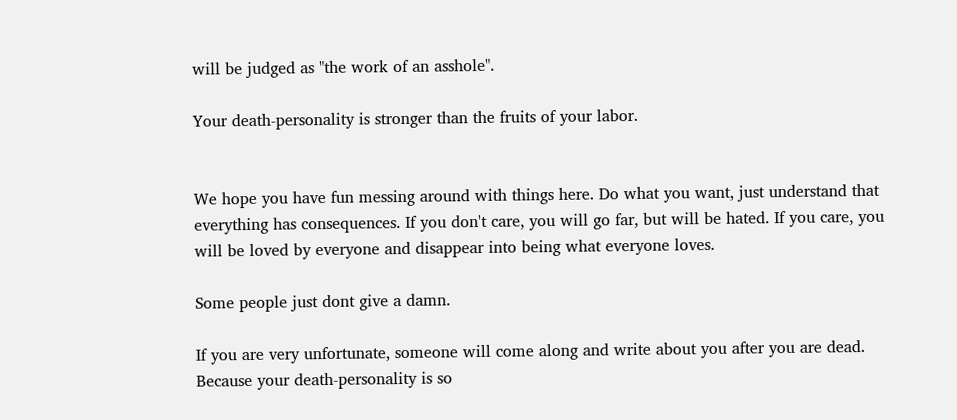will be judged as "the work of an asshole".

Your death-personality is stronger than the fruits of your labor.


We hope you have fun messing around with things here. Do what you want, just understand that everything has consequences. If you don't care, you will go far, but will be hated. If you care, you will be loved by everyone and disappear into being what everyone loves.

Some people just dont give a damn.

If you are very unfortunate, someone will come along and write about you after you are dead. Because your death-personality is so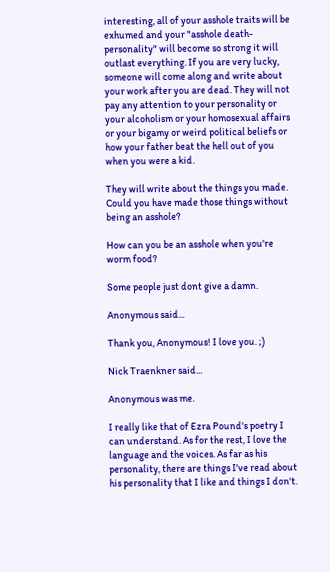interesting, all of your asshole traits will be exhumed and your "asshole death-personality" will become so strong it will outlast everything. If you are very lucky, someone will come along and write about your work after you are dead. They will not pay any attention to your personality or your alcoholism or your homosexual affairs or your bigamy or weird political beliefs or how your father beat the hell out of you when you were a kid.

They will write about the things you made. Could you have made those things without being an asshole?

How can you be an asshole when you're worm food?

Some people just dont give a damn.

Anonymous said...

Thank you, Anonymous! I love you. ;)

Nick Traenkner said...

Anonymous was me.

I really like that of Ezra Pound's poetry I can understand. As for the rest, I love the language and the voices. As far as his personality, there are things I've read about his personality that I like and things I don't.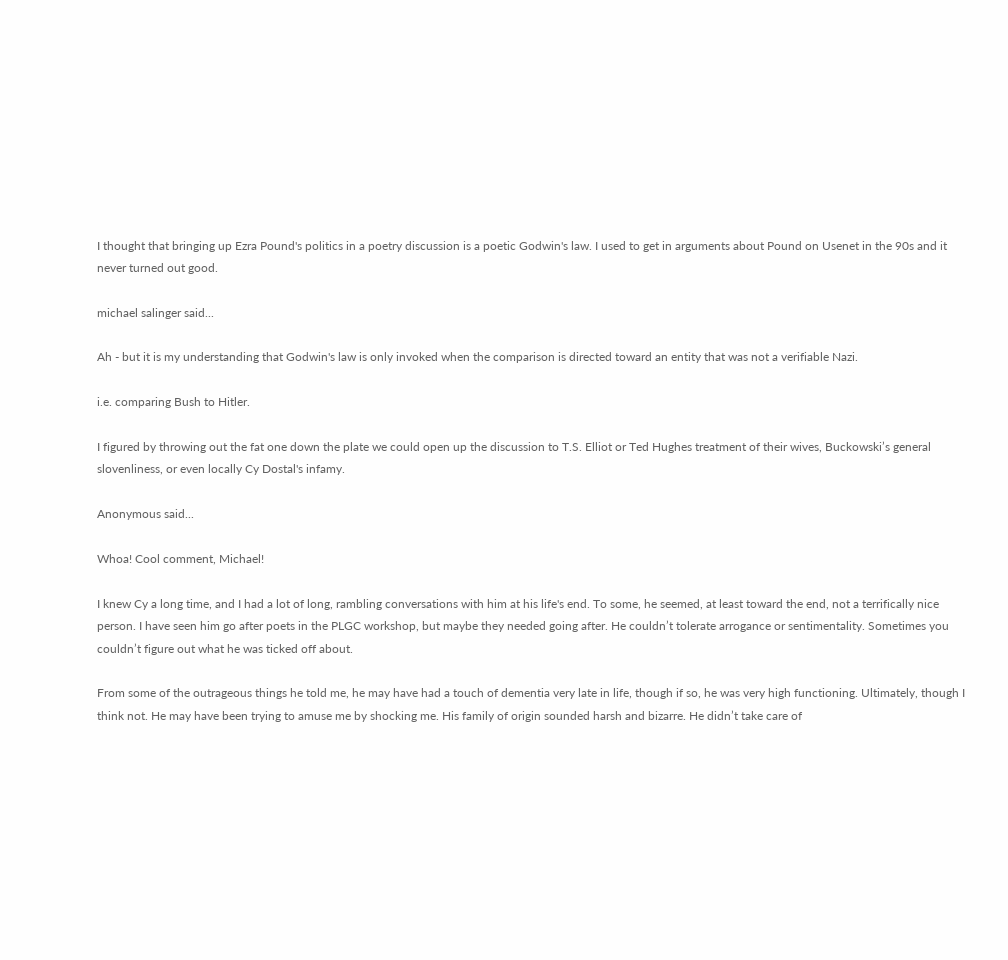I thought that bringing up Ezra Pound's politics in a poetry discussion is a poetic Godwin's law. I used to get in arguments about Pound on Usenet in the 90s and it never turned out good.

michael salinger said...

Ah - but it is my understanding that Godwin's law is only invoked when the comparison is directed toward an entity that was not a verifiable Nazi.

i.e. comparing Bush to Hitler.

I figured by throwing out the fat one down the plate we could open up the discussion to T.S. Elliot or Ted Hughes treatment of their wives, Buckowski’s general slovenliness, or even locally Cy Dostal's infamy.

Anonymous said...

Whoa! Cool comment, Michael!

I knew Cy a long time, and I had a lot of long, rambling conversations with him at his life's end. To some, he seemed, at least toward the end, not a terrifically nice person. I have seen him go after poets in the PLGC workshop, but maybe they needed going after. He couldn’t tolerate arrogance or sentimentality. Sometimes you couldn’t figure out what he was ticked off about.

From some of the outrageous things he told me, he may have had a touch of dementia very late in life, though if so, he was very high functioning. Ultimately, though I think not. He may have been trying to amuse me by shocking me. His family of origin sounded harsh and bizarre. He didn’t take care of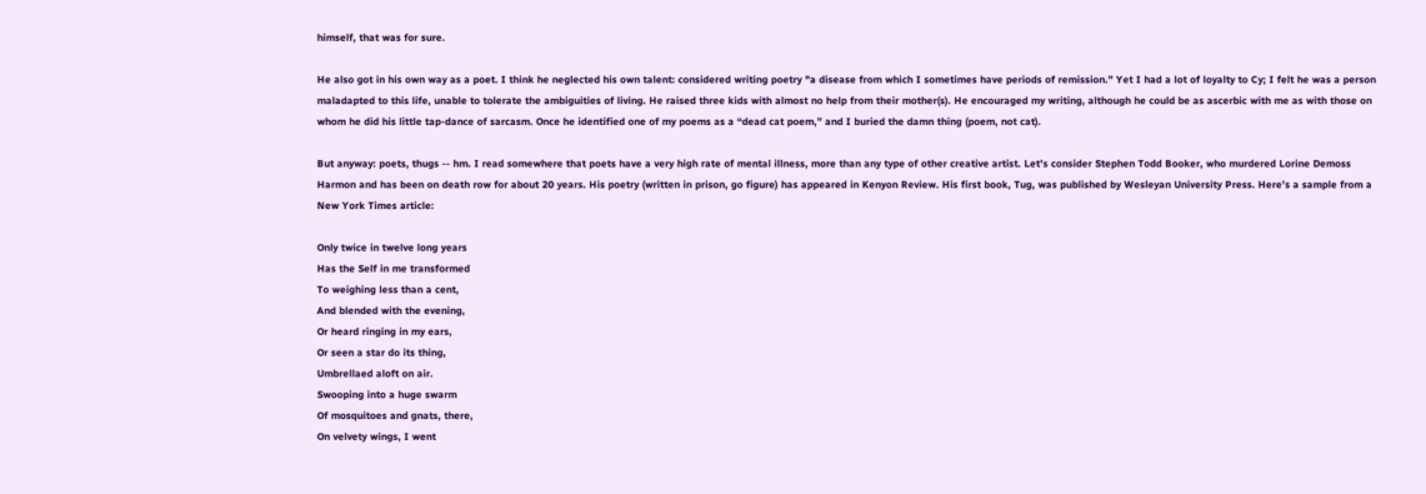himself, that was for sure.

He also got in his own way as a poet. I think he neglected his own talent: considered writing poetry "a disease from which I sometimes have periods of remission.” Yet I had a lot of loyalty to Cy; I felt he was a person maladapted to this life, unable to tolerate the ambiguities of living. He raised three kids with almost no help from their mother(s). He encouraged my writing, although he could be as ascerbic with me as with those on whom he did his little tap-dance of sarcasm. Once he identified one of my poems as a “dead cat poem,” and I buried the damn thing (poem, not cat).

But anyway: poets, thugs -- hm. I read somewhere that poets have a very high rate of mental illness, more than any type of other creative artist. Let’s consider Stephen Todd Booker, who murdered Lorine Demoss Harmon and has been on death row for about 20 years. His poetry (written in prison, go figure) has appeared in Kenyon Review. His first book, Tug, was published by Wesleyan University Press. Here’s a sample from a New York Times article:

Only twice in twelve long years
Has the Self in me transformed
To weighing less than a cent,
And blended with the evening,
Or heard ringing in my ears,
Or seen a star do its thing,
Umbrellaed aloft on air.
Swooping into a huge swarm
Of mosquitoes and gnats, there,
On velvety wings, I went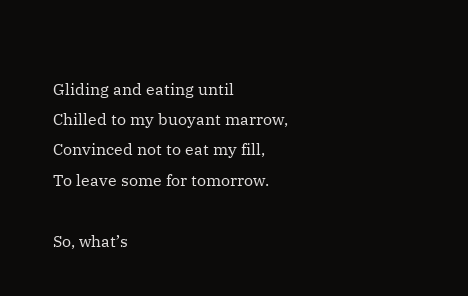Gliding and eating until
Chilled to my buoyant marrow,
Convinced not to eat my fill,
To leave some for tomorrow.

So, what’s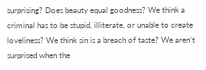surprising? Does beauty equal goodness? We think a criminal has to be stupid, illiterate, or unable to create loveliness? We think sin is a breach of taste? We aren’t surprised when the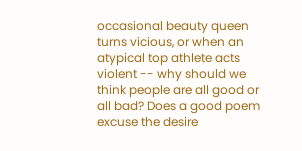occasional beauty queen turns vicious, or when an atypical top athlete acts violent -- why should we think people are all good or all bad? Does a good poem excuse the desire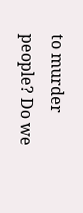to murder people? Do we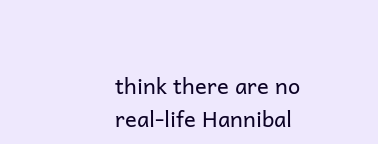think there are no real-life Hannibal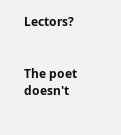Lectors?


The poet doesn't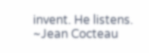invent. He listens. ~Jean Cocteau